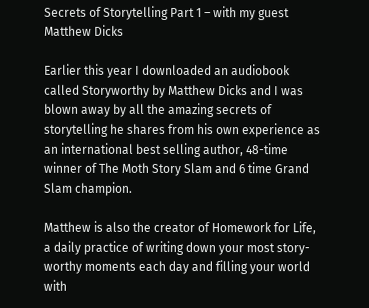Secrets of Storytelling Part 1 – with my guest Matthew Dicks

Earlier this year I downloaded an audiobook called Storyworthy by Matthew Dicks and I was blown away by all the amazing secrets of storytelling he shares from his own experience as an international best selling author, 48-time winner of The Moth Story Slam and 6 time Grand Slam champion.

Matthew is also the creator of Homework for Life, a daily practice of writing down your most story-worthy moments each day and filling your world with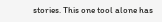stories. This one tool alone has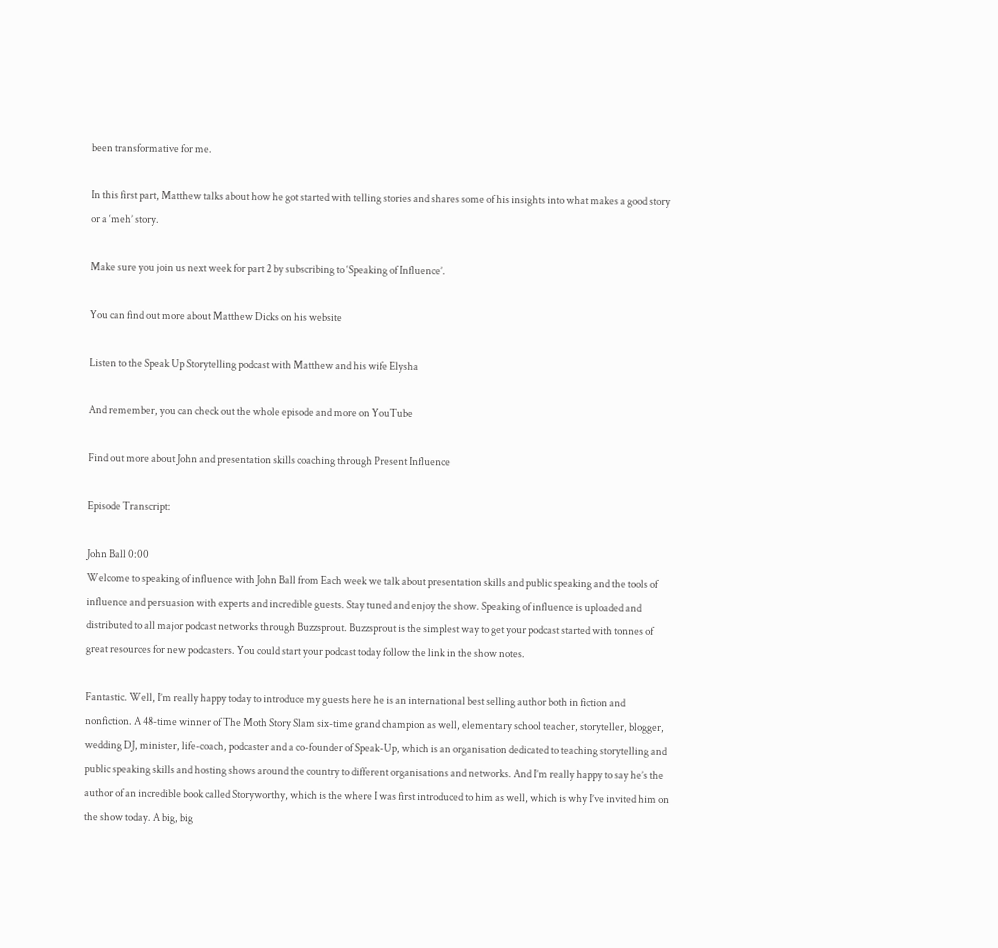been transformative for me.

In this first part, Matthew talks about how he got started with telling stories and shares some of his insights into what makes a good story or a ‘meh’ story.

Make sure you join us next week for part 2 by subscribing to ‘Speaking of Influence’.

You can find out more about Matthew Dicks on his website

Listen to the Speak Up Storytelling podcast with Matthew and his wife Elysha

And remember, you can check out the whole episode and more on YouTube

Find out more about John and presentation skills coaching through Present Influence

Episode Transcript:

John Ball 0:00
Welcome to speaking of influence with John Ball from Each week we talk about presentation skills and public speaking and the tools of influence and persuasion with experts and incredible guests. Stay tuned and enjoy the show. Speaking of influence is uploaded and distributed to all major podcast networks through Buzzsprout. Buzzsprout is the simplest way to get your podcast started with tonnes of great resources for new podcasters. You could start your podcast today follow the link in the show notes.

Fantastic. Well, I’m really happy today to introduce my guests here he is an international best selling author both in fiction and nonfiction. A 48-time winner of The Moth Story Slam six-time grand champion as well, elementary school teacher, storyteller, blogger, wedding DJ, minister, life-coach, podcaster and a co-founder of Speak-Up, which is an organisation dedicated to teaching storytelling and public speaking skills and hosting shows around the country to different organisations and networks. And I’m really happy to say he’s the author of an incredible book called Storyworthy, which is the where I was first introduced to him as well, which is why I’ve invited him on the show today. A big, big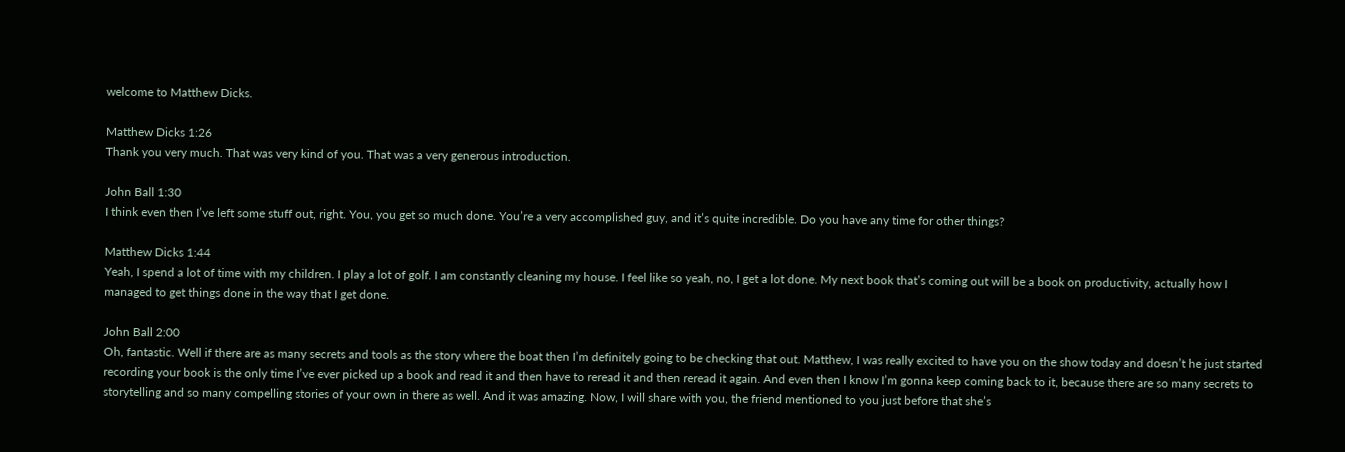welcome to Matthew Dicks.

Matthew Dicks 1:26
Thank you very much. That was very kind of you. That was a very generous introduction.

John Ball 1:30
I think even then I’ve left some stuff out, right. You, you get so much done. You’re a very accomplished guy, and it’s quite incredible. Do you have any time for other things?

Matthew Dicks 1:44
Yeah, I spend a lot of time with my children. I play a lot of golf. I am constantly cleaning my house. I feel like so yeah, no, I get a lot done. My next book that’s coming out will be a book on productivity, actually how I managed to get things done in the way that I get done.

John Ball 2:00
Oh, fantastic. Well if there are as many secrets and tools as the story where the boat then I’m definitely going to be checking that out. Matthew, I was really excited to have you on the show today and doesn’t he just started recording your book is the only time I’ve ever picked up a book and read it and then have to reread it and then reread it again. And even then I know I’m gonna keep coming back to it, because there are so many secrets to storytelling and so many compelling stories of your own in there as well. And it was amazing. Now, I will share with you, the friend mentioned to you just before that she’s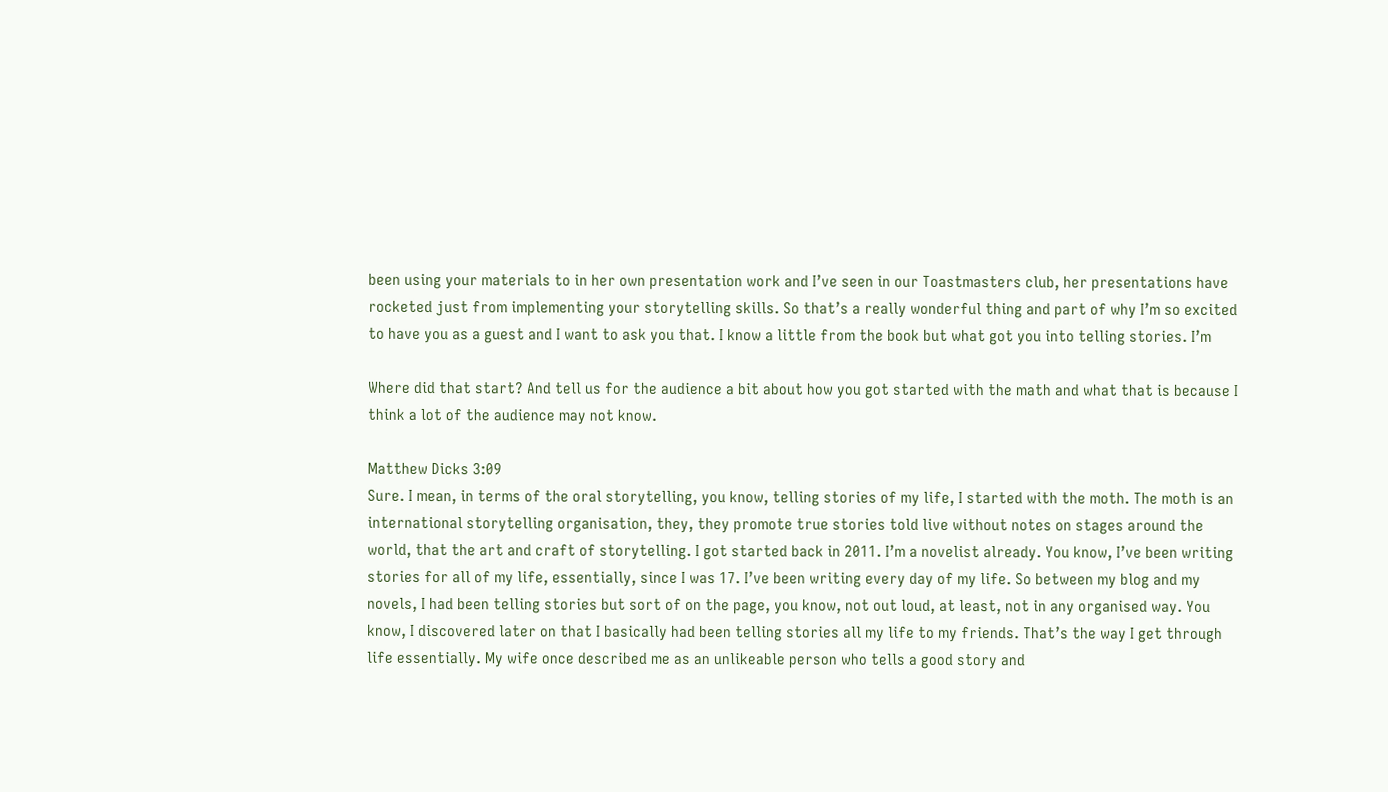been using your materials to in her own presentation work and I’ve seen in our Toastmasters club, her presentations have rocketed just from implementing your storytelling skills. So that’s a really wonderful thing and part of why I’m so excited to have you as a guest and I want to ask you that. I know a little from the book but what got you into telling stories. I’m

Where did that start? And tell us for the audience a bit about how you got started with the math and what that is because I think a lot of the audience may not know.

Matthew Dicks 3:09
Sure. I mean, in terms of the oral storytelling, you know, telling stories of my life, I started with the moth. The moth is an international storytelling organisation, they, they promote true stories told live without notes on stages around the world, that the art and craft of storytelling. I got started back in 2011. I’m a novelist already. You know, I’ve been writing stories for all of my life, essentially, since I was 17. I’ve been writing every day of my life. So between my blog and my novels, I had been telling stories but sort of on the page, you know, not out loud, at least, not in any organised way. You know, I discovered later on that I basically had been telling stories all my life to my friends. That’s the way I get through life essentially. My wife once described me as an unlikeable person who tells a good story and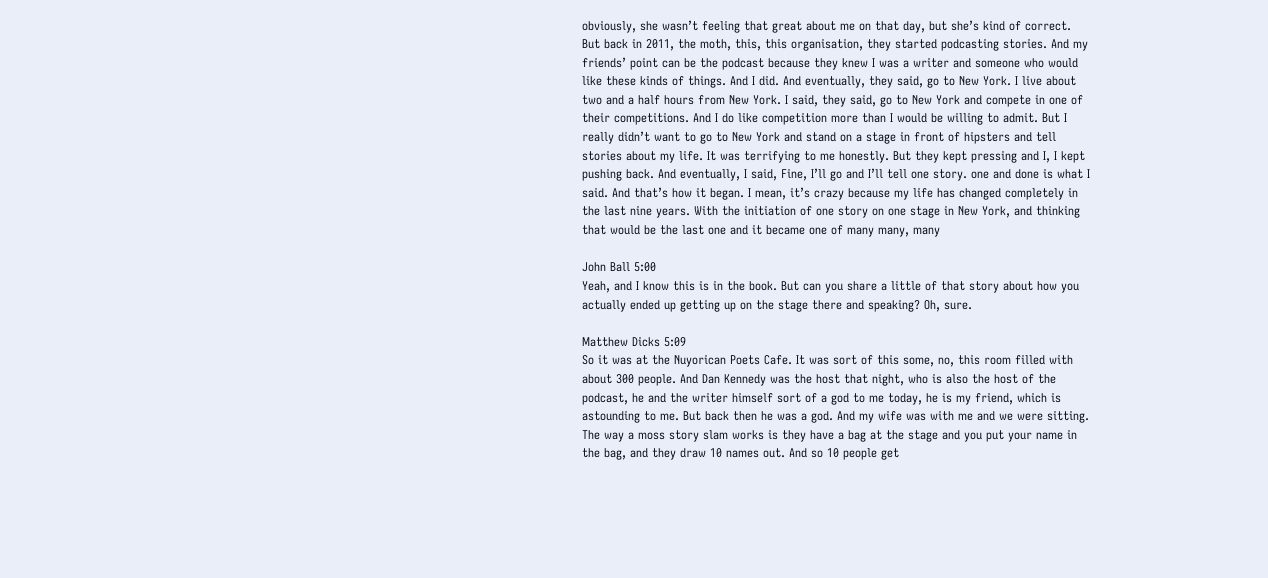obviously, she wasn’t feeling that great about me on that day, but she’s kind of correct. But back in 2011, the moth, this, this organisation, they started podcasting stories. And my friends’ point can be the podcast because they knew I was a writer and someone who would like these kinds of things. And I did. And eventually, they said, go to New York. I live about two and a half hours from New York. I said, they said, go to New York and compete in one of their competitions. And I do like competition more than I would be willing to admit. But I really didn’t want to go to New York and stand on a stage in front of hipsters and tell stories about my life. It was terrifying to me honestly. But they kept pressing and I, I kept pushing back. And eventually, I said, Fine, I’ll go and I’ll tell one story. one and done is what I said. And that’s how it began. I mean, it’s crazy because my life has changed completely in the last nine years. With the initiation of one story on one stage in New York, and thinking that would be the last one and it became one of many many, many

John Ball 5:00
Yeah, and I know this is in the book. But can you share a little of that story about how you actually ended up getting up on the stage there and speaking? Oh, sure.

Matthew Dicks 5:09
So it was at the Nuyorican Poets Cafe. It was sort of this some, no, this room filled with about 300 people. And Dan Kennedy was the host that night, who is also the host of the podcast, he and the writer himself sort of a god to me today, he is my friend, which is astounding to me. But back then he was a god. And my wife was with me and we were sitting. The way a moss story slam works is they have a bag at the stage and you put your name in the bag, and they draw 10 names out. And so 10 people get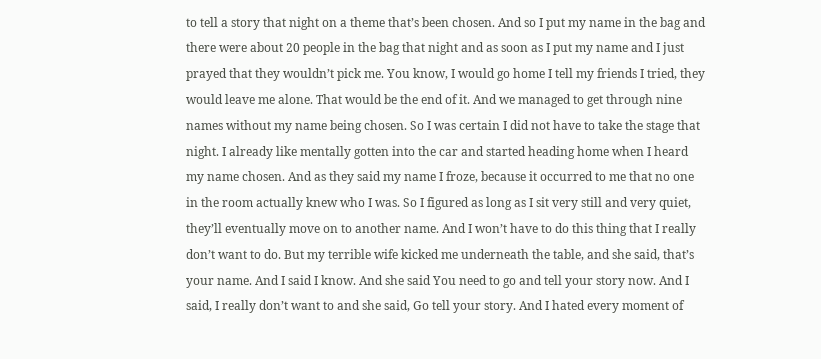to tell a story that night on a theme that’s been chosen. And so I put my name in the bag and there were about 20 people in the bag that night and as soon as I put my name and I just prayed that they wouldn’t pick me. You know, I would go home I tell my friends I tried, they would leave me alone. That would be the end of it. And we managed to get through nine names without my name being chosen. So I was certain I did not have to take the stage that night. I already like mentally gotten into the car and started heading home when I heard my name chosen. And as they said my name I froze, because it occurred to me that no one in the room actually knew who I was. So I figured as long as I sit very still and very quiet, they’ll eventually move on to another name. And I won’t have to do this thing that I really don’t want to do. But my terrible wife kicked me underneath the table, and she said, that’s your name. And I said I know. And she said You need to go and tell your story now. And I said, I really don’t want to and she said, Go tell your story. And I hated every moment of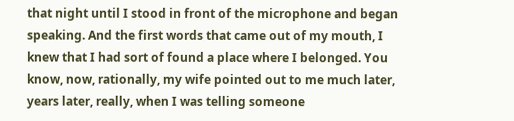that night until I stood in front of the microphone and began speaking. And the first words that came out of my mouth, I knew that I had sort of found a place where I belonged. You know, now, rationally, my wife pointed out to me much later, years later, really, when I was telling someone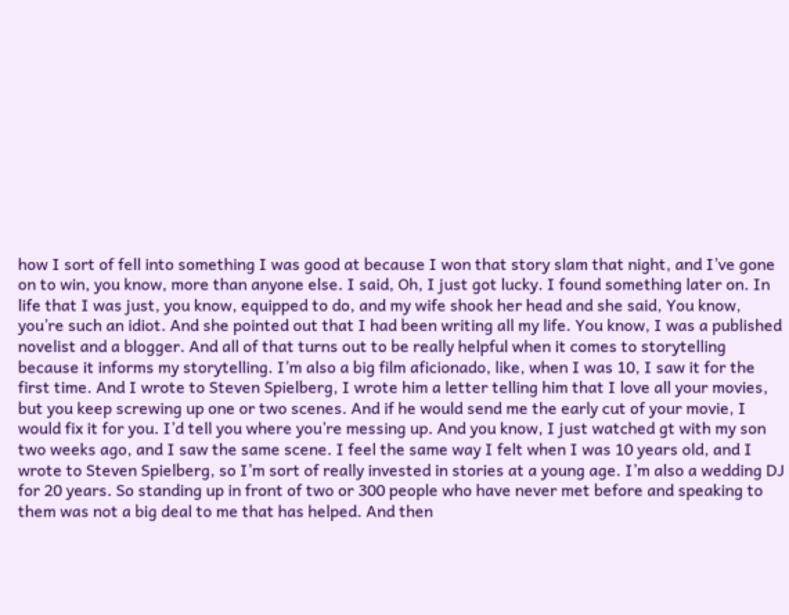how I sort of fell into something I was good at because I won that story slam that night, and I’ve gone on to win, you know, more than anyone else. I said, Oh, I just got lucky. I found something later on. In life that I was just, you know, equipped to do, and my wife shook her head and she said, You know, you’re such an idiot. And she pointed out that I had been writing all my life. You know, I was a published novelist and a blogger. And all of that turns out to be really helpful when it comes to storytelling because it informs my storytelling. I’m also a big film aficionado, like, when I was 10, I saw it for the first time. And I wrote to Steven Spielberg, I wrote him a letter telling him that I love all your movies, but you keep screwing up one or two scenes. And if he would send me the early cut of your movie, I would fix it for you. I’d tell you where you’re messing up. And you know, I just watched gt with my son two weeks ago, and I saw the same scene. I feel the same way I felt when I was 10 years old, and I wrote to Steven Spielberg, so I’m sort of really invested in stories at a young age. I’m also a wedding DJ for 20 years. So standing up in front of two or 300 people who have never met before and speaking to them was not a big deal to me that has helped. And then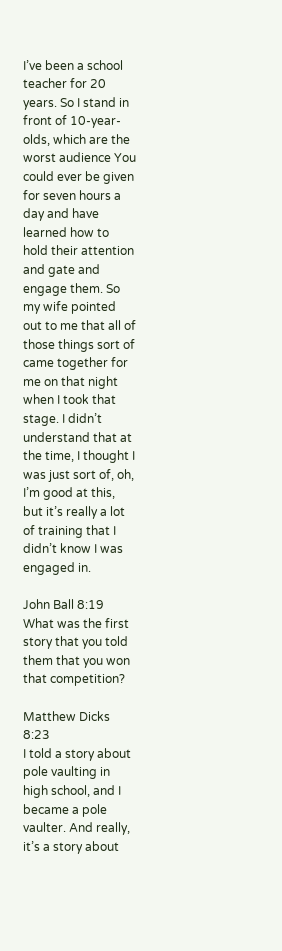I’ve been a school teacher for 20 years. So I stand in front of 10-year-olds, which are the worst audience You could ever be given for seven hours a day and have learned how to hold their attention and gate and engage them. So my wife pointed out to me that all of those things sort of came together for me on that night when I took that stage. I didn’t understand that at the time, I thought I was just sort of, oh, I’m good at this, but it’s really a lot of training that I didn’t know I was engaged in.

John Ball 8:19
What was the first story that you told them that you won that competition?

Matthew Dicks 8:23
I told a story about pole vaulting in high school, and I became a pole vaulter. And really, it’s a story about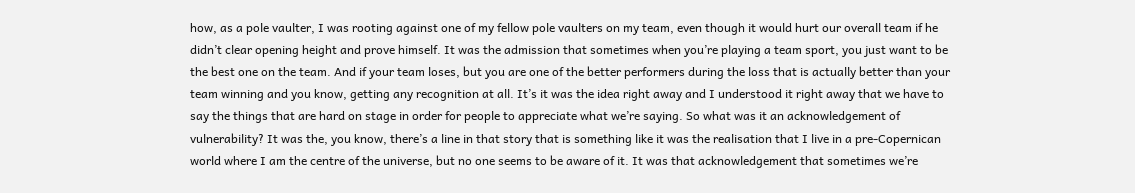how, as a pole vaulter, I was rooting against one of my fellow pole vaulters on my team, even though it would hurt our overall team if he didn’t clear opening height and prove himself. It was the admission that sometimes when you’re playing a team sport, you just want to be the best one on the team. And if your team loses, but you are one of the better performers during the loss that is actually better than your team winning and you know, getting any recognition at all. It’s it was the idea right away and I understood it right away that we have to say the things that are hard on stage in order for people to appreciate what we’re saying. So what was it an acknowledgement of vulnerability? It was the, you know, there’s a line in that story that is something like it was the realisation that I live in a pre-Copernican world where I am the centre of the universe, but no one seems to be aware of it. It was that acknowledgement that sometimes we’re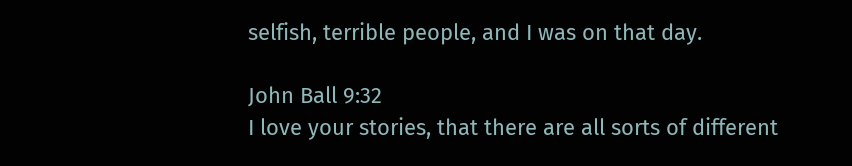selfish, terrible people, and I was on that day.

John Ball 9:32
I love your stories, that there are all sorts of different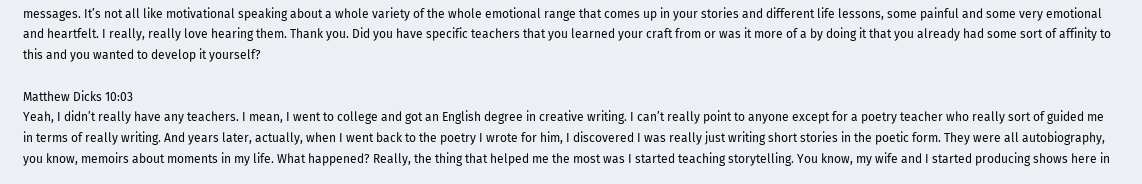messages. It’s not all like motivational speaking about a whole variety of the whole emotional range that comes up in your stories and different life lessons, some painful and some very emotional and heartfelt. I really, really love hearing them. Thank you. Did you have specific teachers that you learned your craft from or was it more of a by doing it that you already had some sort of affinity to this and you wanted to develop it yourself?

Matthew Dicks 10:03
Yeah, I didn’t really have any teachers. I mean, I went to college and got an English degree in creative writing. I can’t really point to anyone except for a poetry teacher who really sort of guided me in terms of really writing. And years later, actually, when I went back to the poetry I wrote for him, I discovered I was really just writing short stories in the poetic form. They were all autobiography, you know, memoirs about moments in my life. What happened? Really, the thing that helped me the most was I started teaching storytelling. You know, my wife and I started producing shows here in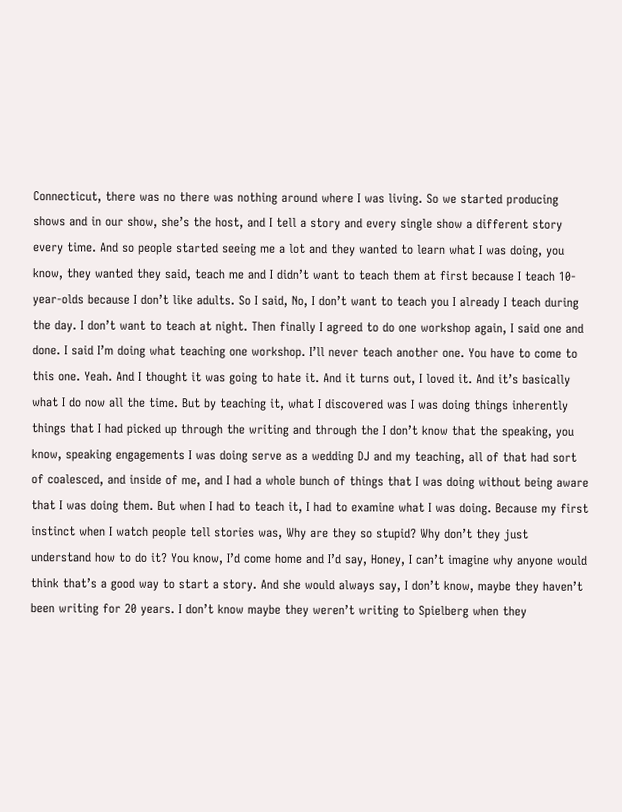Connecticut, there was no there was nothing around where I was living. So we started producing shows and in our show, she’s the host, and I tell a story and every single show a different story every time. And so people started seeing me a lot and they wanted to learn what I was doing, you know, they wanted they said, teach me and I didn’t want to teach them at first because I teach 10-year-olds because I don’t like adults. So I said, No, I don’t want to teach you I already I teach during the day. I don’t want to teach at night. Then finally I agreed to do one workshop again, I said one and done. I said I’m doing what teaching one workshop. I’ll never teach another one. You have to come to this one. Yeah. And I thought it was going to hate it. And it turns out, I loved it. And it’s basically what I do now all the time. But by teaching it, what I discovered was I was doing things inherently things that I had picked up through the writing and through the I don’t know that the speaking, you know, speaking engagements I was doing serve as a wedding DJ and my teaching, all of that had sort of coalesced, and inside of me, and I had a whole bunch of things that I was doing without being aware that I was doing them. But when I had to teach it, I had to examine what I was doing. Because my first instinct when I watch people tell stories was, Why are they so stupid? Why don’t they just understand how to do it? You know, I’d come home and I’d say, Honey, I can’t imagine why anyone would think that’s a good way to start a story. And she would always say, I don’t know, maybe they haven’t been writing for 20 years. I don’t know maybe they weren’t writing to Spielberg when they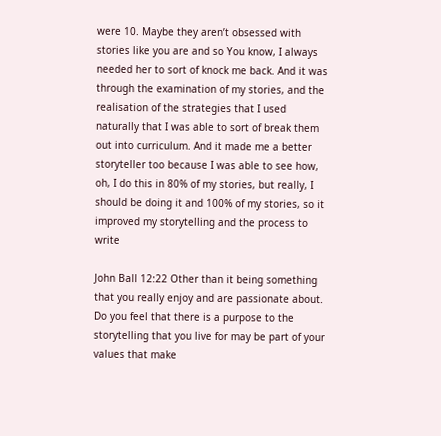were 10. Maybe they aren’t obsessed with stories like you are and so You know, I always needed her to sort of knock me back. And it was through the examination of my stories, and the realisation of the strategies that I used naturally that I was able to sort of break them out into curriculum. And it made me a better storyteller too because I was able to see how, oh, I do this in 80% of my stories, but really, I should be doing it and 100% of my stories, so it improved my storytelling and the process to write

John Ball 12:22 Other than it being something that you really enjoy and are passionate about. Do you feel that there is a purpose to the storytelling that you live for may be part of your values that make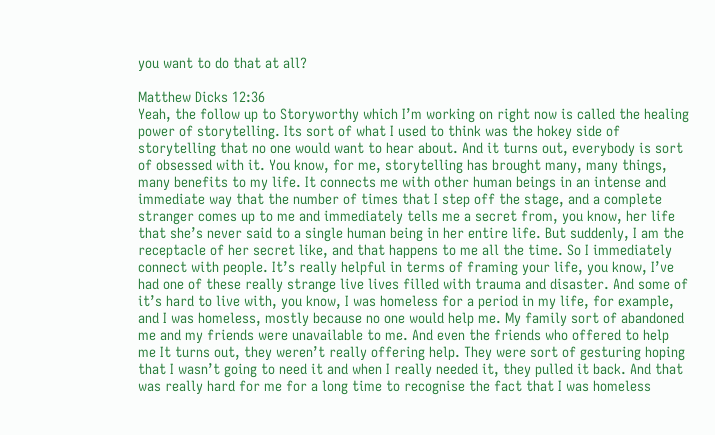you want to do that at all?

Matthew Dicks 12:36
Yeah, the follow up to Storyworthy which I’m working on right now is called the healing power of storytelling. Its sort of what I used to think was the hokey side of storytelling that no one would want to hear about. And it turns out, everybody is sort of obsessed with it. You know, for me, storytelling has brought many, many things, many benefits to my life. It connects me with other human beings in an intense and immediate way that the number of times that I step off the stage, and a complete stranger comes up to me and immediately tells me a secret from, you know, her life that she’s never said to a single human being in her entire life. But suddenly, I am the receptacle of her secret like, and that happens to me all the time. So I immediately connect with people. It’s really helpful in terms of framing your life, you know, I’ve had one of these really strange live lives filled with trauma and disaster. And some of it’s hard to live with, you know, I was homeless for a period in my life, for example, and I was homeless, mostly because no one would help me. My family sort of abandoned me and my friends were unavailable to me. And even the friends who offered to help me It turns out, they weren’t really offering help. They were sort of gesturing hoping that I wasn’t going to need it and when I really needed it, they pulled it back. And that was really hard for me for a long time to recognise the fact that I was homeless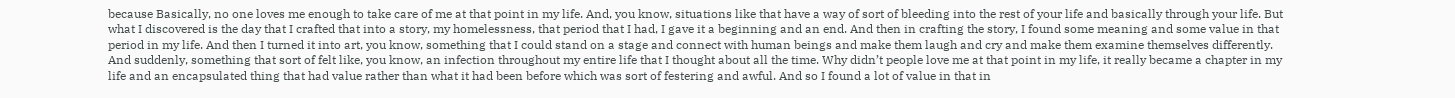because Basically, no one loves me enough to take care of me at that point in my life. And, you know, situations like that have a way of sort of bleeding into the rest of your life and basically through your life. But what I discovered is the day that I crafted that into a story, my homelessness, that period that I had, I gave it a beginning and an end. And then in crafting the story, I found some meaning and some value in that period in my life. And then I turned it into art, you know, something that I could stand on a stage and connect with human beings and make them laugh and cry and make them examine themselves differently. And suddenly, something that sort of felt like, you know, an infection throughout my entire life that I thought about all the time. Why didn’t people love me at that point in my life, it really became a chapter in my life and an encapsulated thing that had value rather than what it had been before which was sort of festering and awful. And so I found a lot of value in that in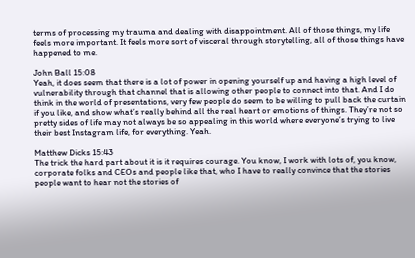terms of processing my trauma and dealing with disappointment. All of those things, my life feels more important. It feels more sort of visceral through storytelling, all of those things have happened to me.

John Ball 15:08
Yeah, it does seem that there is a lot of power in opening yourself up and having a high level of vulnerability through that channel that is allowing other people to connect into that. And I do think in the world of presentations, very few people do seem to be willing to pull back the curtain if you like, and show what’s really behind all the real heart or emotions of things. They’re not so pretty sides of life may not always be so appealing in this world where everyone’s trying to live their best Instagram life, for everything. Yeah.

Matthew Dicks 15:43
The trick the hard part about it is it requires courage. You know, I work with lots of, you know, corporate folks and CEOs and people like that, who I have to really convince that the stories people want to hear not the stories of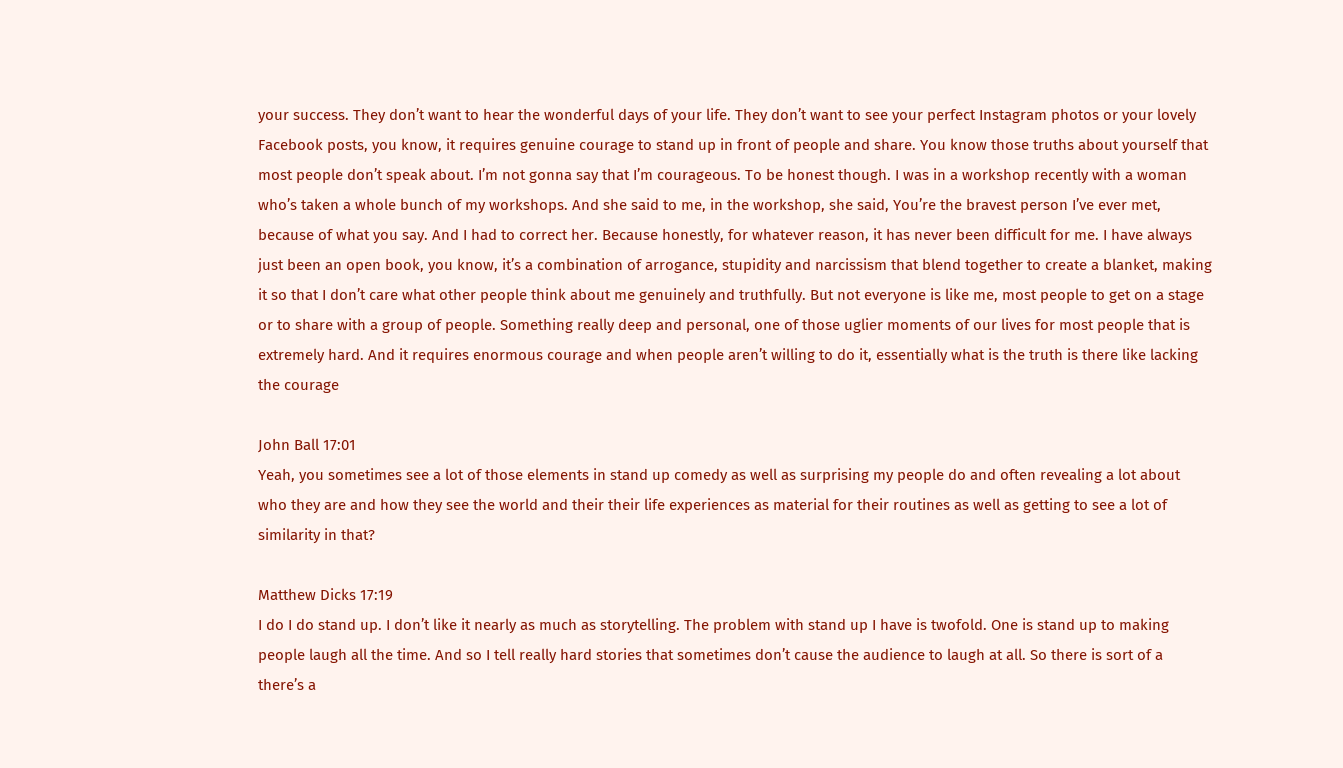your success. They don’t want to hear the wonderful days of your life. They don’t want to see your perfect Instagram photos or your lovely Facebook posts, you know, it requires genuine courage to stand up in front of people and share. You know those truths about yourself that most people don’t speak about. I’m not gonna say that I’m courageous. To be honest though. I was in a workshop recently with a woman who’s taken a whole bunch of my workshops. And she said to me, in the workshop, she said, You’re the bravest person I’ve ever met, because of what you say. And I had to correct her. Because honestly, for whatever reason, it has never been difficult for me. I have always just been an open book, you know, it’s a combination of arrogance, stupidity and narcissism that blend together to create a blanket, making it so that I don’t care what other people think about me genuinely and truthfully. But not everyone is like me, most people to get on a stage or to share with a group of people. Something really deep and personal, one of those uglier moments of our lives for most people that is extremely hard. And it requires enormous courage and when people aren’t willing to do it, essentially what is the truth is there like lacking the courage

John Ball 17:01
Yeah, you sometimes see a lot of those elements in stand up comedy as well as surprising my people do and often revealing a lot about who they are and how they see the world and their their life experiences as material for their routines as well as getting to see a lot of similarity in that?

Matthew Dicks 17:19
I do I do stand up. I don’t like it nearly as much as storytelling. The problem with stand up I have is twofold. One is stand up to making people laugh all the time. And so I tell really hard stories that sometimes don’t cause the audience to laugh at all. So there is sort of a there’s a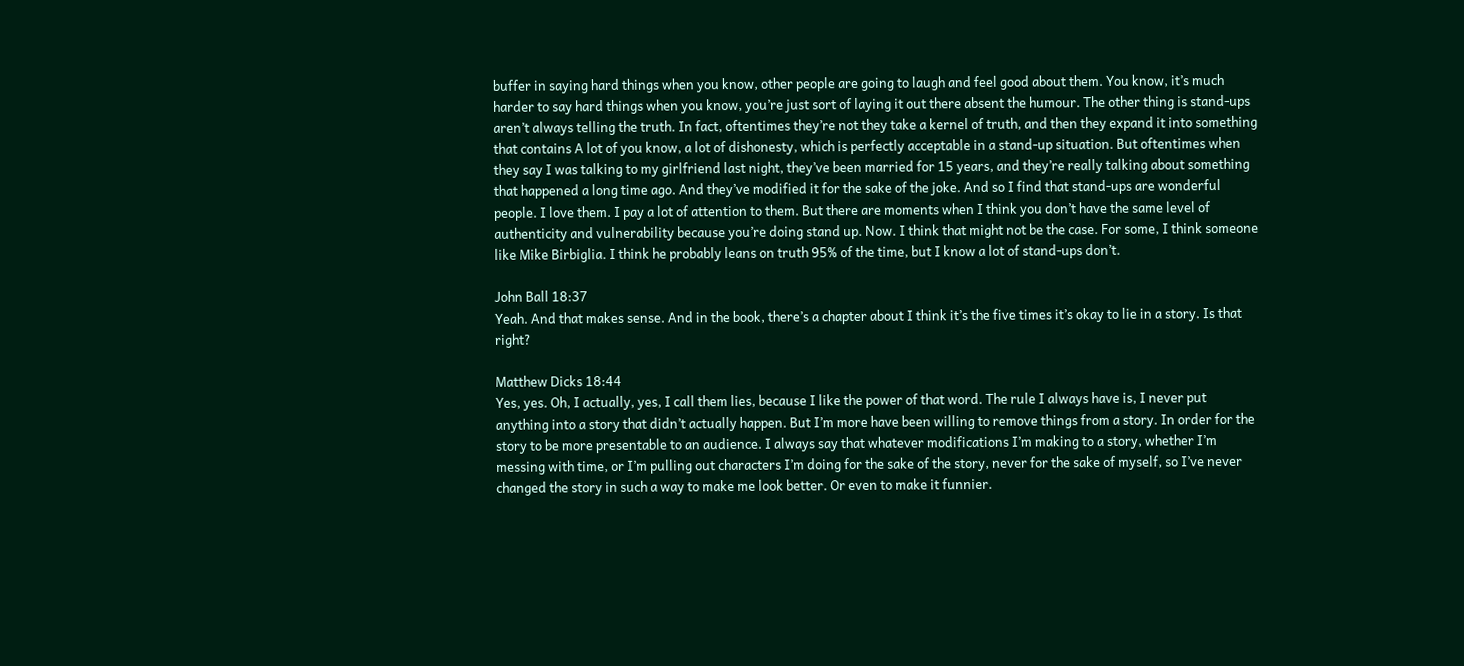buffer in saying hard things when you know, other people are going to laugh and feel good about them. You know, it’s much harder to say hard things when you know, you’re just sort of laying it out there absent the humour. The other thing is stand-ups aren’t always telling the truth. In fact, oftentimes they’re not they take a kernel of truth, and then they expand it into something that contains A lot of you know, a lot of dishonesty, which is perfectly acceptable in a stand-up situation. But oftentimes when they say I was talking to my girlfriend last night, they’ve been married for 15 years, and they’re really talking about something that happened a long time ago. And they’ve modified it for the sake of the joke. And so I find that stand-ups are wonderful people. I love them. I pay a lot of attention to them. But there are moments when I think you don’t have the same level of authenticity and vulnerability because you’re doing stand up. Now. I think that might not be the case. For some, I think someone like Mike Birbiglia. I think he probably leans on truth 95% of the time, but I know a lot of stand-ups don’t.

John Ball 18:37
Yeah. And that makes sense. And in the book, there’s a chapter about I think it’s the five times it’s okay to lie in a story. Is that right?

Matthew Dicks 18:44
Yes, yes. Oh, I actually, yes, I call them lies, because I like the power of that word. The rule I always have is, I never put anything into a story that didn’t actually happen. But I’m more have been willing to remove things from a story. In order for the story to be more presentable to an audience. I always say that whatever modifications I’m making to a story, whether I’m messing with time, or I’m pulling out characters I’m doing for the sake of the story, never for the sake of myself, so I’ve never changed the story in such a way to make me look better. Or even to make it funnier.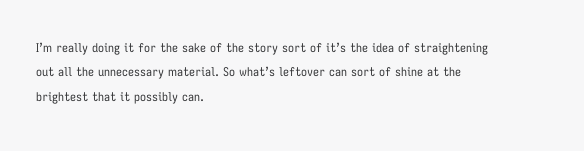I’m really doing it for the sake of the story sort of it’s the idea of straightening out all the unnecessary material. So what’s leftover can sort of shine at the brightest that it possibly can.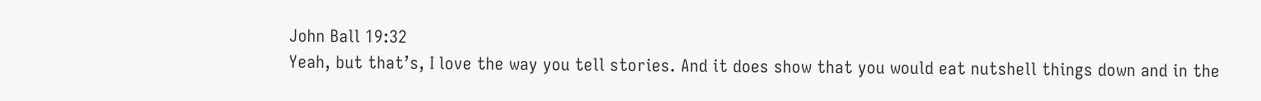John Ball 19:32
Yeah, but that’s, I love the way you tell stories. And it does show that you would eat nutshell things down and in the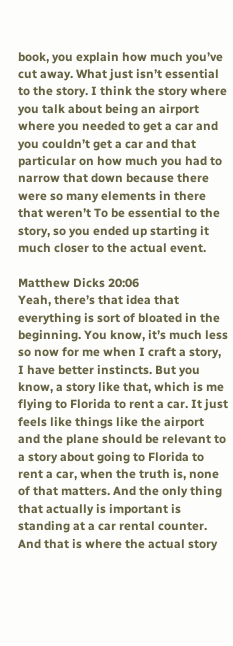book, you explain how much you’ve cut away. What just isn’t essential to the story. I think the story where you talk about being an airport where you needed to get a car and you couldn’t get a car and that particular on how much you had to narrow that down because there were so many elements in there that weren’t To be essential to the story, so you ended up starting it much closer to the actual event.

Matthew Dicks 20:06
Yeah, there’s that idea that everything is sort of bloated in the beginning. You know, it’s much less so now for me when I craft a story, I have better instincts. But you know, a story like that, which is me flying to Florida to rent a car. It just feels like things like the airport and the plane should be relevant to a story about going to Florida to rent a car, when the truth is, none of that matters. And the only thing that actually is important is standing at a car rental counter. And that is where the actual story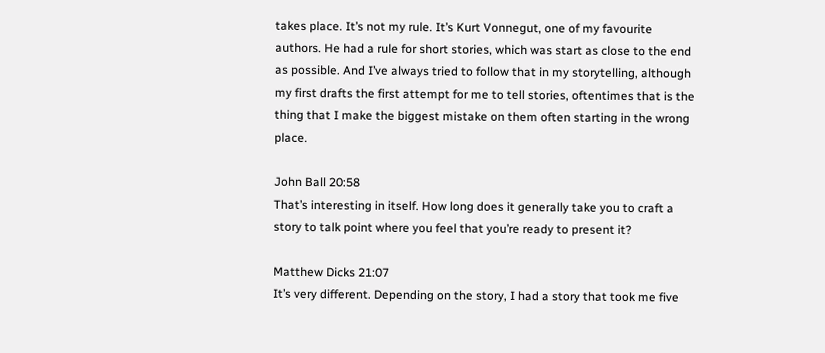takes place. It’s not my rule. It’s Kurt Vonnegut, one of my favourite authors. He had a rule for short stories, which was start as close to the end as possible. And I’ve always tried to follow that in my storytelling, although my first drafts the first attempt for me to tell stories, oftentimes that is the thing that I make the biggest mistake on them often starting in the wrong place.

John Ball 20:58
That’s interesting in itself. How long does it generally take you to craft a story to talk point where you feel that you’re ready to present it?

Matthew Dicks 21:07
It’s very different. Depending on the story, I had a story that took me five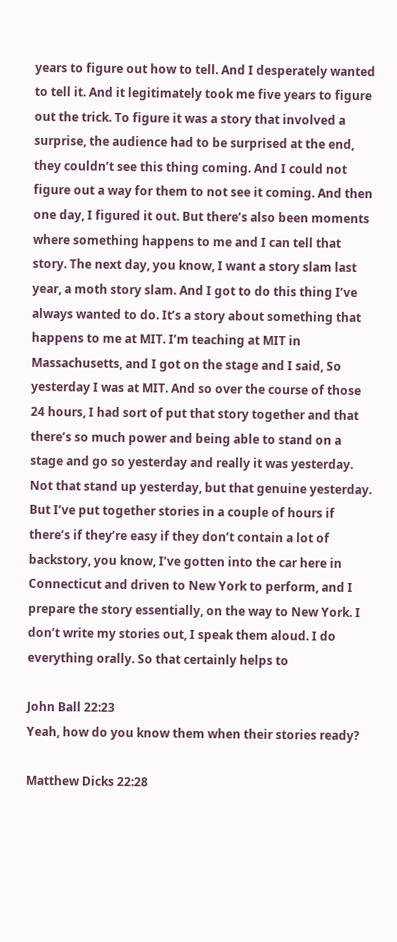years to figure out how to tell. And I desperately wanted to tell it. And it legitimately took me five years to figure out the trick. To figure it was a story that involved a surprise, the audience had to be surprised at the end, they couldn’t see this thing coming. And I could not figure out a way for them to not see it coming. And then one day, I figured it out. But there’s also been moments where something happens to me and I can tell that story. The next day, you know, I want a story slam last year, a moth story slam. And I got to do this thing I’ve always wanted to do. It’s a story about something that happens to me at MIT. I’m teaching at MIT in Massachusetts, and I got on the stage and I said, So yesterday I was at MIT. And so over the course of those 24 hours, I had sort of put that story together and that there’s so much power and being able to stand on a stage and go so yesterday and really it was yesterday. Not that stand up yesterday, but that genuine yesterday. But I’ve put together stories in a couple of hours if there’s if they’re easy if they don’t contain a lot of backstory, you know, I’ve gotten into the car here in Connecticut and driven to New York to perform, and I prepare the story essentially, on the way to New York. I don’t write my stories out, I speak them aloud. I do everything orally. So that certainly helps to

John Ball 22:23
Yeah, how do you know them when their stories ready?

Matthew Dicks 22:28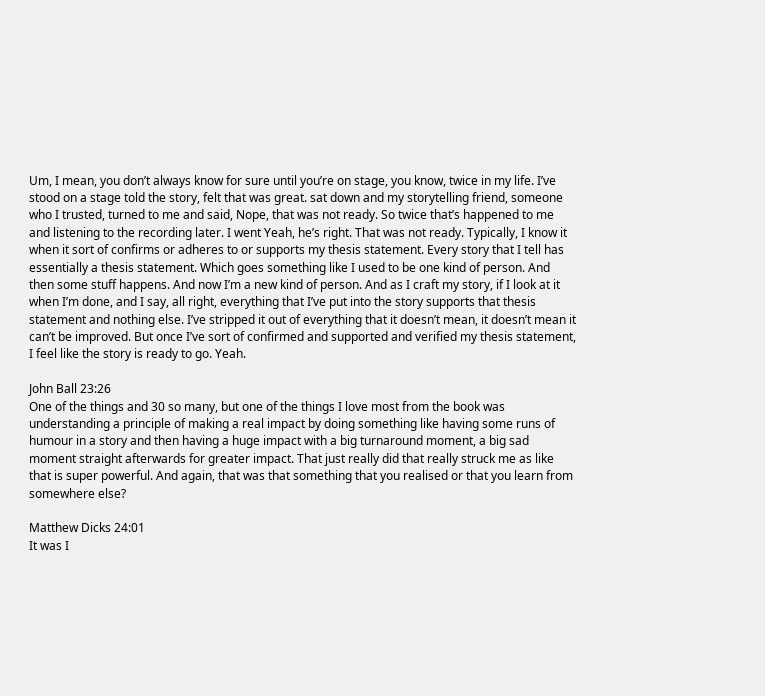Um, I mean, you don’t always know for sure until you’re on stage, you know, twice in my life. I’ve stood on a stage told the story, felt that was great. sat down and my storytelling friend, someone who I trusted, turned to me and said, Nope, that was not ready. So twice that’s happened to me and listening to the recording later. I went Yeah, he’s right. That was not ready. Typically, I know it when it sort of confirms or adheres to or supports my thesis statement. Every story that I tell has essentially a thesis statement. Which goes something like I used to be one kind of person. And then some stuff happens. And now I’m a new kind of person. And as I craft my story, if I look at it when I’m done, and I say, all right, everything that I’ve put into the story supports that thesis statement and nothing else. I’ve stripped it out of everything that it doesn’t mean, it doesn’t mean it can’t be improved. But once I’ve sort of confirmed and supported and verified my thesis statement, I feel like the story is ready to go. Yeah.

John Ball 23:26
One of the things and 30 so many, but one of the things I love most from the book was understanding a principle of making a real impact by doing something like having some runs of humour in a story and then having a huge impact with a big turnaround moment, a big sad moment straight afterwards for greater impact. That just really did that really struck me as like that is super powerful. And again, that was that something that you realised or that you learn from somewhere else?

Matthew Dicks 24:01
It was I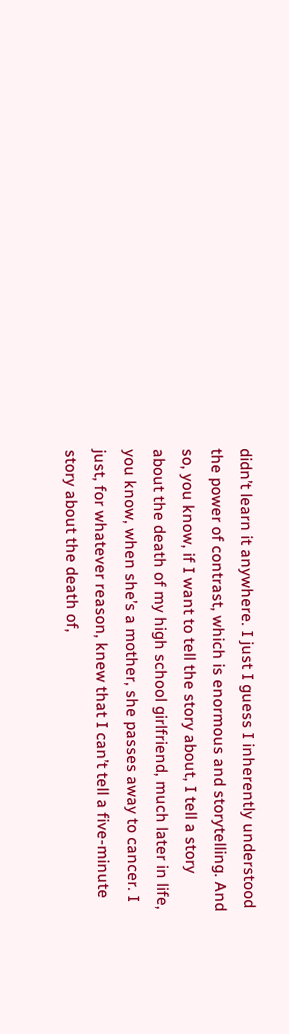didn’t learn it anywhere. I just I guess I inherently understood the power of contrast, which is enormous and storytelling. And so, you know, if I want to tell the story about, I tell a story about the death of my high school girlfriend, much later in life, you know, when she’s a mother, she passes away to cancer. I just, for whatever reason, knew that I can’t tell a five-minute story about the death of,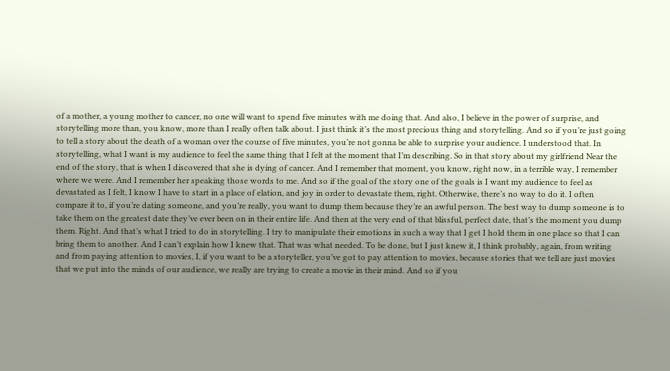of a mother, a young mother to cancer, no one will want to spend five minutes with me doing that. And also, I believe in the power of surprise, and storytelling more than, you know, more than I really often talk about. I just think it’s the most precious thing and storytelling. And so if you’re just going to tell a story about the death of a woman over the course of five minutes, you’re not gonna be able to surprise your audience. I understood that. In storytelling, what I want is my audience to feel the same thing that I felt at the moment that I’m describing. So in that story about my girlfriend Near the end of the story, that is when I discovered that she is dying of cancer. And I remember that moment, you know, right now, in a terrible way, I remember where we were. And I remember her speaking those words to me. And so if the goal of the story one of the goals is I want my audience to feel as devastated as I felt, I know I have to start in a place of elation, and joy in order to devastate them, right. Otherwise, there’s no way to do it. I often compare it to, if you’re dating someone, and you’re really, you want to dump them because they’re an awful person. The best way to dump someone is to take them on the greatest date they’ve ever been on in their entire life. And then at the very end of that blissful, perfect date, that’s the moment you dump them. Right. And that’s what I tried to do in storytelling. I try to manipulate their emotions in such a way that I get I hold them in one place so that I can bring them to another. And I can’t explain how I knew that. That was what needed. To be done, but I just knew it, I think probably, again, from writing and from paying attention to movies, I, if you want to be a storyteller, you’ve got to pay attention to movies, because stories that we tell are just movies that we put into the minds of our audience, we really are trying to create a movie in their mind. And so if you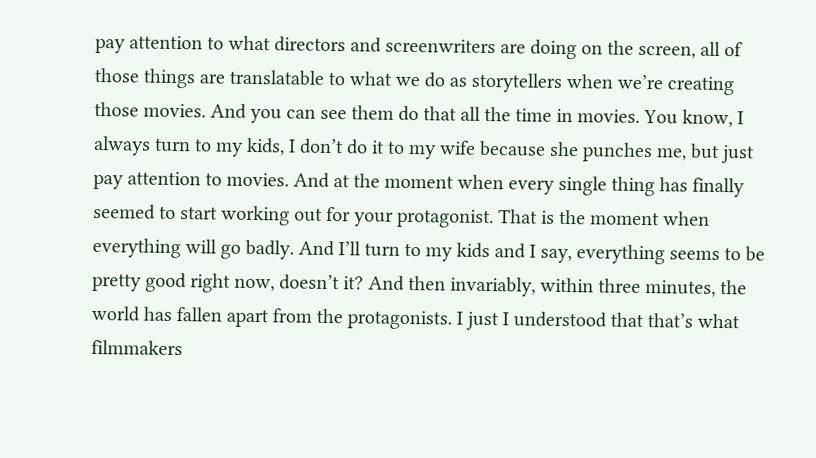pay attention to what directors and screenwriters are doing on the screen, all of those things are translatable to what we do as storytellers when we’re creating those movies. And you can see them do that all the time in movies. You know, I always turn to my kids, I don’t do it to my wife because she punches me, but just pay attention to movies. And at the moment when every single thing has finally seemed to start working out for your protagonist. That is the moment when everything will go badly. And I’ll turn to my kids and I say, everything seems to be pretty good right now, doesn’t it? And then invariably, within three minutes, the world has fallen apart from the protagonists. I just I understood that that’s what filmmakers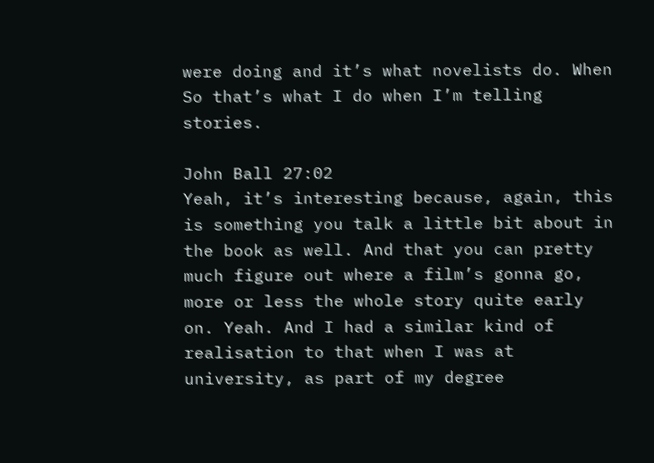were doing and it’s what novelists do. When So that’s what I do when I’m telling stories.

John Ball 27:02
Yeah, it’s interesting because, again, this is something you talk a little bit about in the book as well. And that you can pretty much figure out where a film’s gonna go, more or less the whole story quite early on. Yeah. And I had a similar kind of realisation to that when I was at university, as part of my degree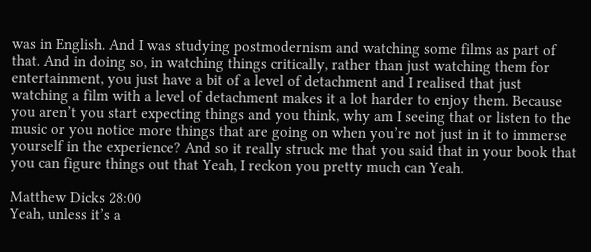was in English. And I was studying postmodernism and watching some films as part of that. And in doing so, in watching things critically, rather than just watching them for entertainment, you just have a bit of a level of detachment and I realised that just watching a film with a level of detachment makes it a lot harder to enjoy them. Because you aren’t you start expecting things and you think, why am I seeing that or listen to the music or you notice more things that are going on when you’re not just in it to immerse yourself in the experience? And so it really struck me that you said that in your book that you can figure things out that Yeah, I reckon you pretty much can Yeah.

Matthew Dicks 28:00
Yeah, unless it’s a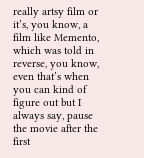really artsy film or it’s, you know, a film like Memento, which was told in reverse, you know, even that’s when you can kind of figure out but I always say, pause the movie after the first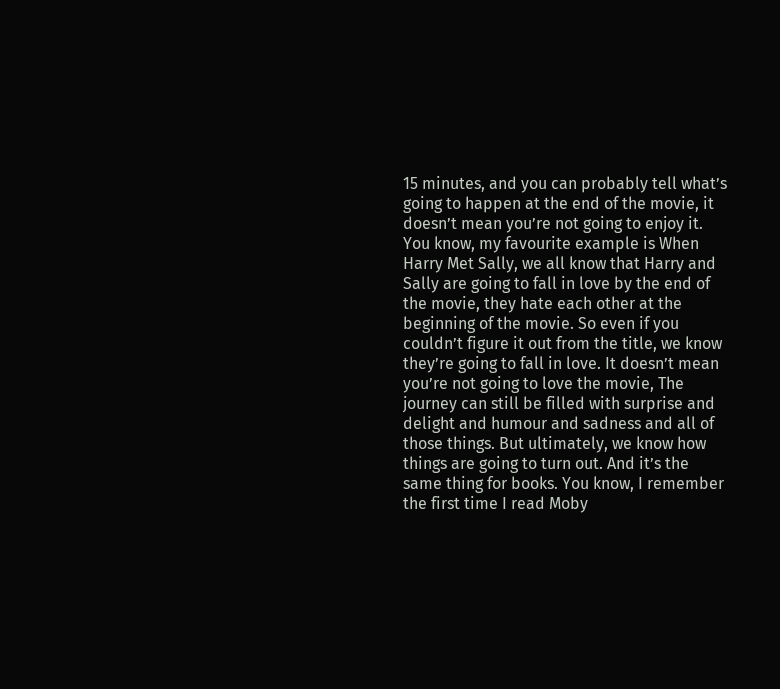15 minutes, and you can probably tell what’s going to happen at the end of the movie, it doesn’t mean you’re not going to enjoy it. You know, my favourite example is When Harry Met Sally, we all know that Harry and Sally are going to fall in love by the end of the movie, they hate each other at the beginning of the movie. So even if you couldn’t figure it out from the title, we know they’re going to fall in love. It doesn’t mean you’re not going to love the movie, The journey can still be filled with surprise and delight and humour and sadness and all of those things. But ultimately, we know how things are going to turn out. And it’s the same thing for books. You know, I remember the first time I read Moby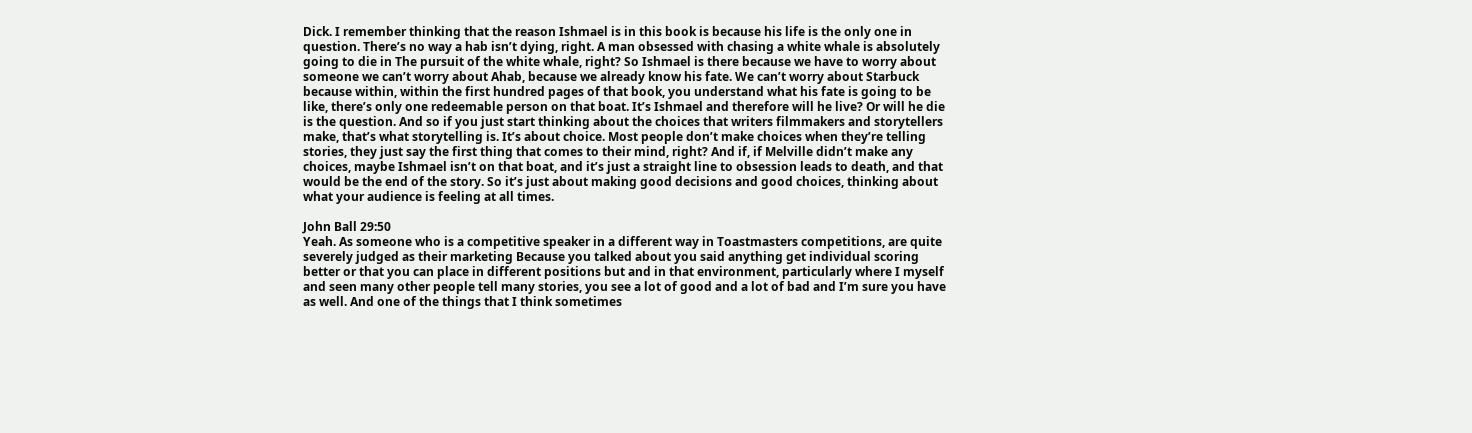Dick. I remember thinking that the reason Ishmael is in this book is because his life is the only one in question. There’s no way a hab isn’t dying, right. A man obsessed with chasing a white whale is absolutely going to die in The pursuit of the white whale, right? So Ishmael is there because we have to worry about someone we can’t worry about Ahab, because we already know his fate. We can’t worry about Starbuck because within, within the first hundred pages of that book, you understand what his fate is going to be like, there’s only one redeemable person on that boat. It’s Ishmael and therefore will he live? Or will he die is the question. And so if you just start thinking about the choices that writers filmmakers and storytellers make, that’s what storytelling is. It’s about choice. Most people don’t make choices when they’re telling stories, they just say the first thing that comes to their mind, right? And if, if Melville didn’t make any choices, maybe Ishmael isn’t on that boat, and it’s just a straight line to obsession leads to death, and that would be the end of the story. So it’s just about making good decisions and good choices, thinking about what your audience is feeling at all times.

John Ball 29:50
Yeah. As someone who is a competitive speaker in a different way in Toastmasters competitions, are quite severely judged as their marketing Because you talked about you said anything get individual scoring better or that you can place in different positions but and in that environment, particularly where I myself and seen many other people tell many stories, you see a lot of good and a lot of bad and I’m sure you have as well. And one of the things that I think sometimes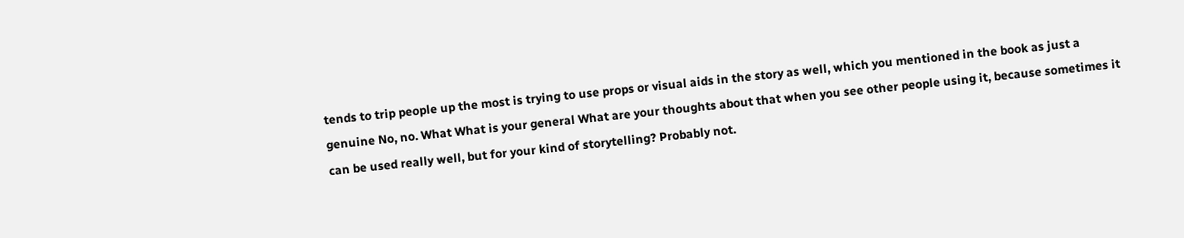tends to trip people up the most is trying to use props or visual aids in the story as well, which you mentioned in the book as just a genuine No, no. What What is your general What are your thoughts about that when you see other people using it, because sometimes it can be used really well, but for your kind of storytelling? Probably not.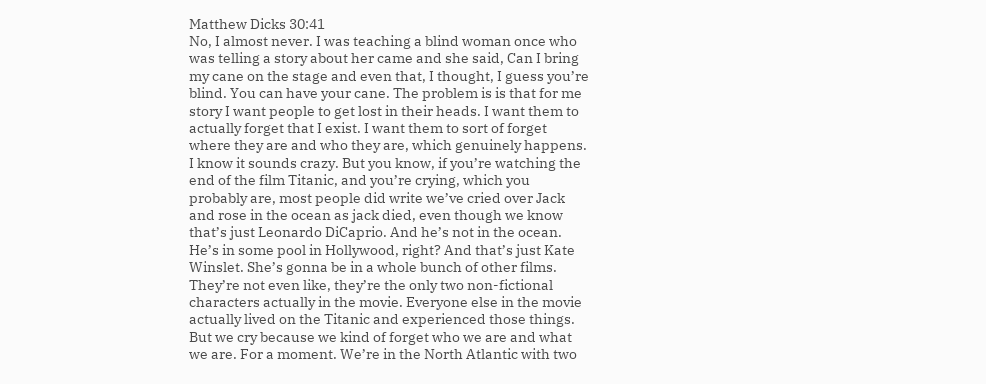Matthew Dicks 30:41
No, I almost never. I was teaching a blind woman once who was telling a story about her came and she said, Can I bring my cane on the stage and even that, I thought, I guess you’re blind. You can have your cane. The problem is is that for me story I want people to get lost in their heads. I want them to actually forget that I exist. I want them to sort of forget where they are and who they are, which genuinely happens. I know it sounds crazy. But you know, if you’re watching the end of the film Titanic, and you’re crying, which you probably are, most people did write we’ve cried over Jack and rose in the ocean as jack died, even though we know that’s just Leonardo DiCaprio. And he’s not in the ocean. He’s in some pool in Hollywood, right? And that’s just Kate Winslet. She’s gonna be in a whole bunch of other films. They’re not even like, they’re the only two non-fictional characters actually in the movie. Everyone else in the movie actually lived on the Titanic and experienced those things. But we cry because we kind of forget who we are and what we are. For a moment. We’re in the North Atlantic with two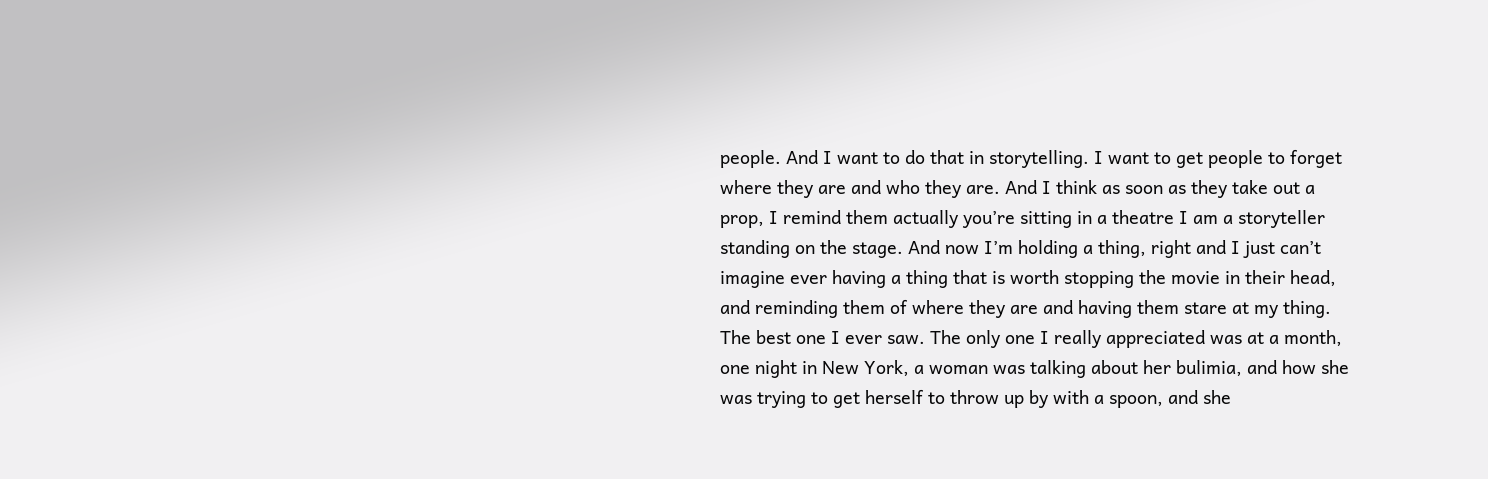people. And I want to do that in storytelling. I want to get people to forget where they are and who they are. And I think as soon as they take out a prop, I remind them actually you’re sitting in a theatre I am a storyteller standing on the stage. And now I’m holding a thing, right and I just can’t imagine ever having a thing that is worth stopping the movie in their head, and reminding them of where they are and having them stare at my thing. The best one I ever saw. The only one I really appreciated was at a month, one night in New York, a woman was talking about her bulimia, and how she was trying to get herself to throw up by with a spoon, and she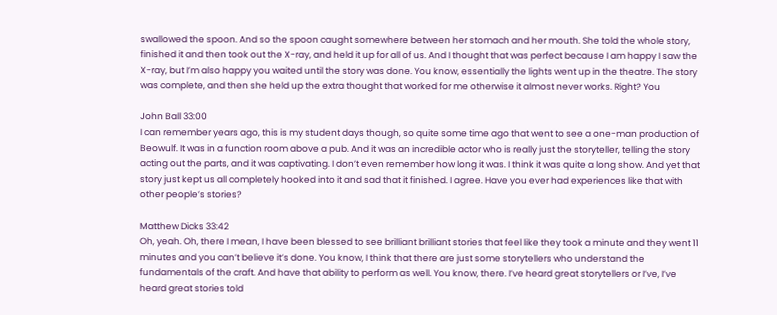swallowed the spoon. And so the spoon caught somewhere between her stomach and her mouth. She told the whole story, finished it and then took out the X-ray, and held it up for all of us. And I thought that was perfect because I am happy I saw the X-ray, but I’m also happy you waited until the story was done. You know, essentially the lights went up in the theatre. The story was complete, and then she held up the extra thought that worked for me otherwise it almost never works. Right? You

John Ball 33:00
I can remember years ago, this is my student days though, so quite some time ago that went to see a one-man production of Beowulf. It was in a function room above a pub. And it was an incredible actor who is really just the storyteller, telling the story acting out the parts, and it was captivating. I don’t even remember how long it was. I think it was quite a long show. And yet that story just kept us all completely hooked into it and sad that it finished. I agree. Have you ever had experiences like that with other people’s stories?

Matthew Dicks 33:42
Oh, yeah. Oh, there I mean, I have been blessed to see brilliant brilliant stories that feel like they took a minute and they went 11 minutes and you can’t believe it’s done. You know, I think that there are just some storytellers who understand the fundamentals of the craft. And have that ability to perform as well. You know, there. I’ve heard great storytellers or I’ve, I’ve heard great stories told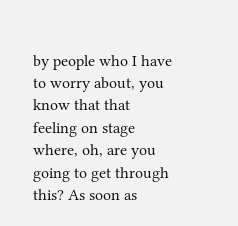by people who I have to worry about, you know that that feeling on stage where, oh, are you going to get through this? As soon as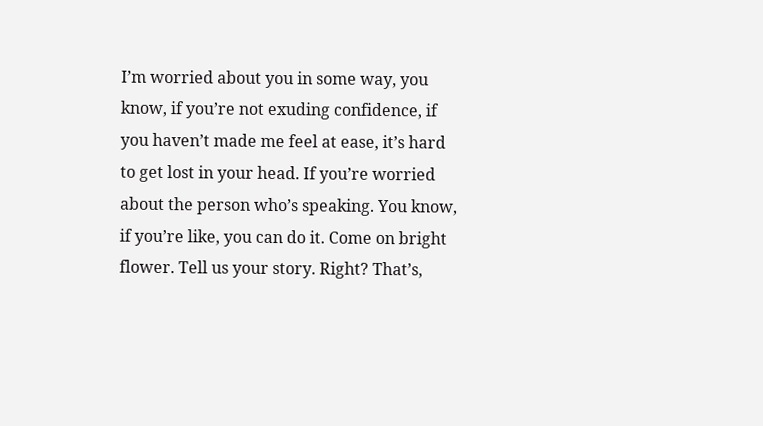I’m worried about you in some way, you know, if you’re not exuding confidence, if you haven’t made me feel at ease, it’s hard to get lost in your head. If you’re worried about the person who’s speaking. You know, if you’re like, you can do it. Come on bright flower. Tell us your story. Right? That’s,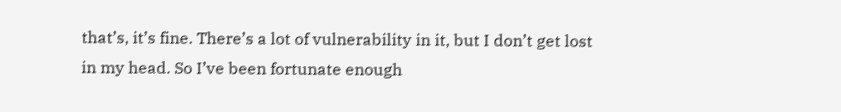that’s, it’s fine. There’s a lot of vulnerability in it, but I don’t get lost in my head. So I’ve been fortunate enough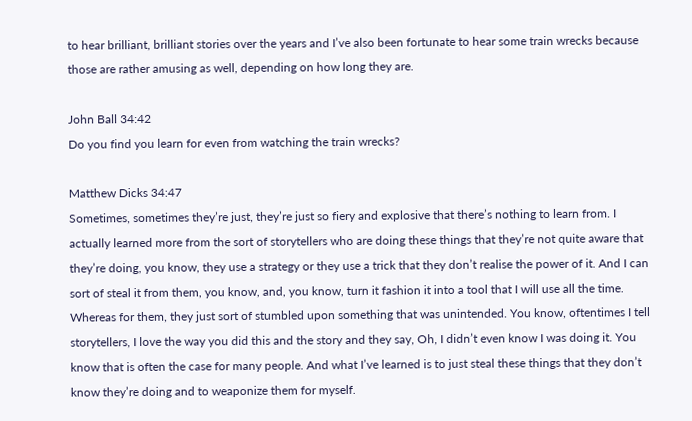to hear brilliant, brilliant stories over the years and I’ve also been fortunate to hear some train wrecks because those are rather amusing as well, depending on how long they are.

John Ball 34:42
Do you find you learn for even from watching the train wrecks?

Matthew Dicks 34:47
Sometimes, sometimes they’re just, they’re just so fiery and explosive that there’s nothing to learn from. I actually learned more from the sort of storytellers who are doing these things that they’re not quite aware that they’re doing, you know, they use a strategy or they use a trick that they don’t realise the power of it. And I can sort of steal it from them, you know, and, you know, turn it fashion it into a tool that I will use all the time. Whereas for them, they just sort of stumbled upon something that was unintended. You know, oftentimes I tell storytellers, I love the way you did this and the story and they say, Oh, I didn’t even know I was doing it. You know that is often the case for many people. And what I’ve learned is to just steal these things that they don’t know they’re doing and to weaponize them for myself.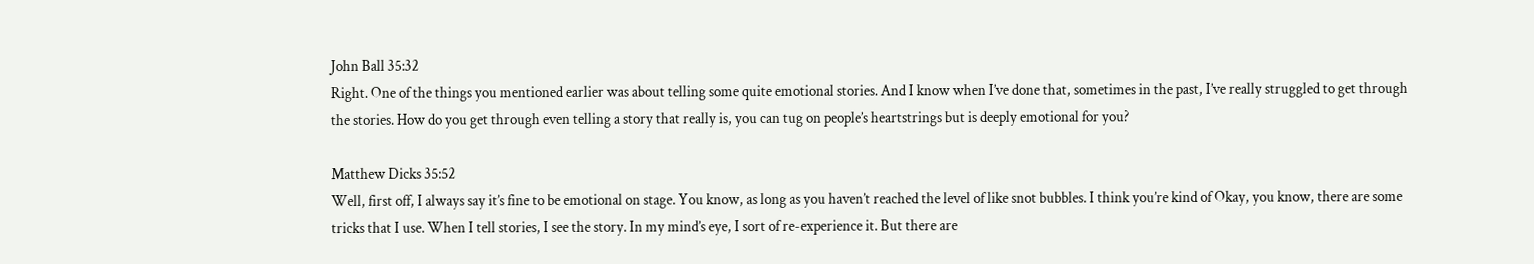John Ball 35:32
Right. One of the things you mentioned earlier was about telling some quite emotional stories. And I know when I’ve done that, sometimes in the past, I’ve really struggled to get through the stories. How do you get through even telling a story that really is, you can tug on people’s heartstrings but is deeply emotional for you?

Matthew Dicks 35:52
Well, first off, I always say it’s fine to be emotional on stage. You know, as long as you haven’t reached the level of like snot bubbles. I think you’re kind of Okay, you know, there are some tricks that I use. When I tell stories, I see the story. In my mind’s eye, I sort of re-experience it. But there are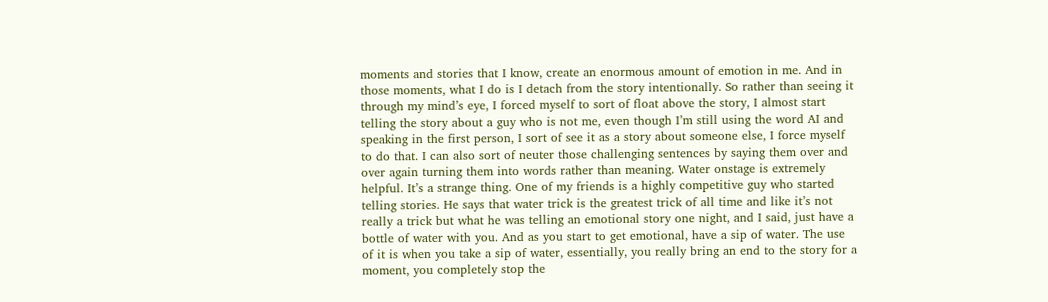moments and stories that I know, create an enormous amount of emotion in me. And in those moments, what I do is I detach from the story intentionally. So rather than seeing it through my mind’s eye, I forced myself to sort of float above the story, I almost start telling the story about a guy who is not me, even though I’m still using the word AI and speaking in the first person, I sort of see it as a story about someone else, I force myself to do that. I can also sort of neuter those challenging sentences by saying them over and over again turning them into words rather than meaning. Water onstage is extremely helpful. It’s a strange thing. One of my friends is a highly competitive guy who started telling stories. He says that water trick is the greatest trick of all time and like it’s not really a trick but what he was telling an emotional story one night, and I said, just have a bottle of water with you. And as you start to get emotional, have a sip of water. The use of it is when you take a sip of water, essentially, you really bring an end to the story for a moment, you completely stop the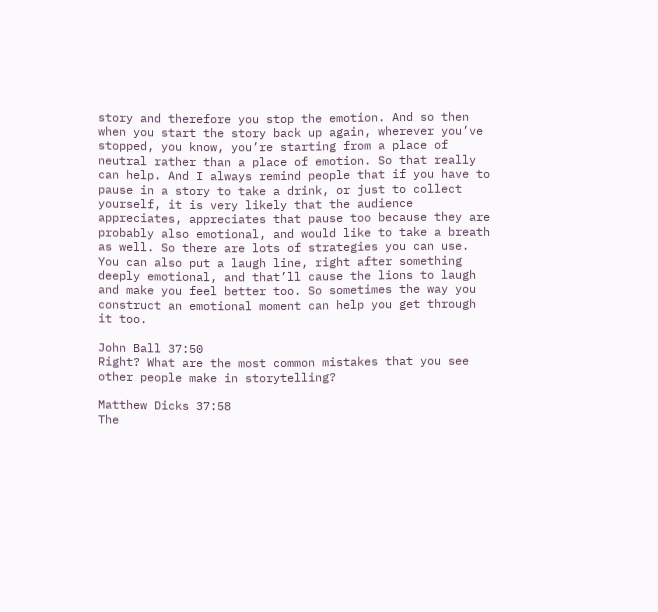story and therefore you stop the emotion. And so then when you start the story back up again, wherever you’ve stopped, you know, you’re starting from a place of neutral rather than a place of emotion. So that really can help. And I always remind people that if you have to pause in a story to take a drink, or just to collect yourself, it is very likely that the audience appreciates, appreciates that pause too because they are probably also emotional, and would like to take a breath as well. So there are lots of strategies you can use. You can also put a laugh line, right after something deeply emotional, and that’ll cause the lions to laugh and make you feel better too. So sometimes the way you construct an emotional moment can help you get through it too.

John Ball 37:50
Right? What are the most common mistakes that you see other people make in storytelling?

Matthew Dicks 37:58
The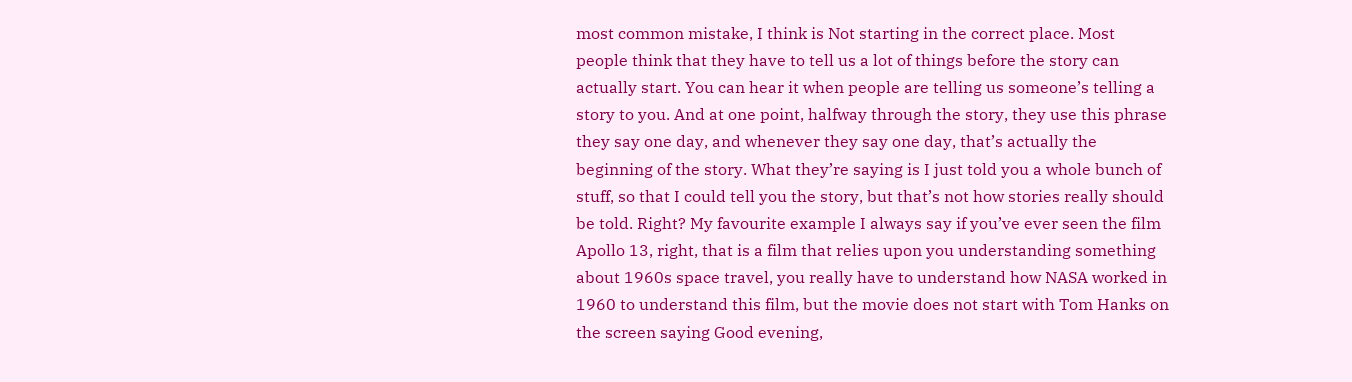most common mistake, I think is Not starting in the correct place. Most people think that they have to tell us a lot of things before the story can actually start. You can hear it when people are telling us someone’s telling a story to you. And at one point, halfway through the story, they use this phrase they say one day, and whenever they say one day, that’s actually the beginning of the story. What they’re saying is I just told you a whole bunch of stuff, so that I could tell you the story, but that’s not how stories really should be told. Right? My favourite example I always say if you’ve ever seen the film Apollo 13, right, that is a film that relies upon you understanding something about 1960s space travel, you really have to understand how NASA worked in 1960 to understand this film, but the movie does not start with Tom Hanks on the screen saying Good evening,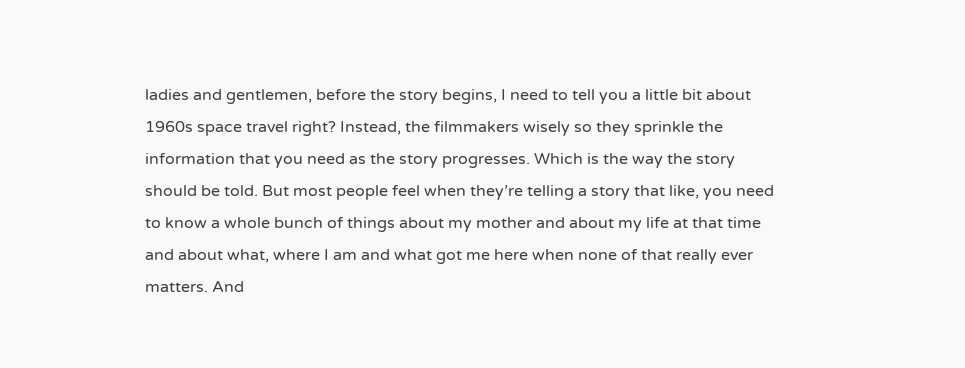ladies and gentlemen, before the story begins, I need to tell you a little bit about 1960s space travel right? Instead, the filmmakers wisely so they sprinkle the information that you need as the story progresses. Which is the way the story should be told. But most people feel when they’re telling a story that like, you need to know a whole bunch of things about my mother and about my life at that time and about what, where I am and what got me here when none of that really ever matters. And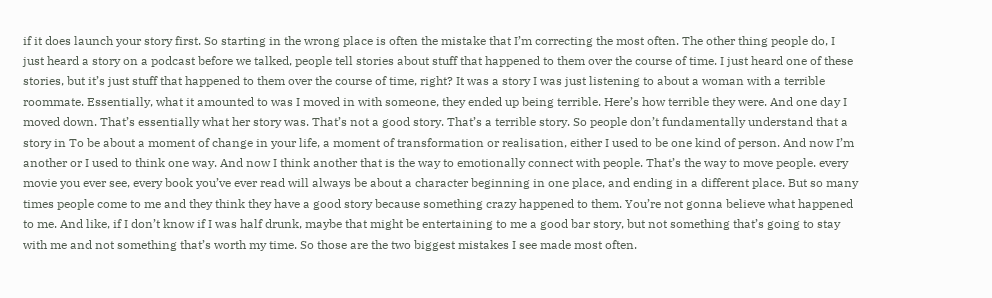if it does launch your story first. So starting in the wrong place is often the mistake that I’m correcting the most often. The other thing people do, I just heard a story on a podcast before we talked, people tell stories about stuff that happened to them over the course of time. I just heard one of these stories, but it’s just stuff that happened to them over the course of time, right? It was a story I was just listening to about a woman with a terrible roommate. Essentially, what it amounted to was I moved in with someone, they ended up being terrible. Here’s how terrible they were. And one day I moved down. That’s essentially what her story was. That’s not a good story. That’s a terrible story. So people don’t fundamentally understand that a story in To be about a moment of change in your life, a moment of transformation or realisation, either I used to be one kind of person. And now I’m another or I used to think one way. And now I think another that is the way to emotionally connect with people. That’s the way to move people. every movie you ever see, every book you’ve ever read will always be about a character beginning in one place, and ending in a different place. But so many times people come to me and they think they have a good story because something crazy happened to them. You’re not gonna believe what happened to me. And like, if I don’t know if I was half drunk, maybe that might be entertaining to me a good bar story, but not something that’s going to stay with me and not something that’s worth my time. So those are the two biggest mistakes I see made most often.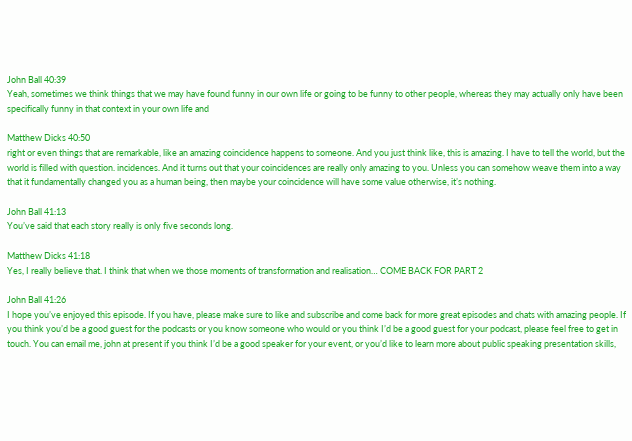John Ball 40:39
Yeah, sometimes we think things that we may have found funny in our own life or going to be funny to other people, whereas they may actually only have been specifically funny in that context in your own life and

Matthew Dicks 40:50
right or even things that are remarkable, like an amazing coincidence happens to someone. And you just think like, this is amazing. I have to tell the world, but the world is filled with question. incidences. And it turns out that your coincidences are really only amazing to you. Unless you can somehow weave them into a way that it fundamentally changed you as a human being, then maybe your coincidence will have some value otherwise, it’s nothing.

John Ball 41:13
You’ve said that each story really is only five seconds long.

Matthew Dicks 41:18
Yes, I really believe that. I think that when we those moments of transformation and realisation… COME BACK FOR PART 2

John Ball 41:26
I hope you’ve enjoyed this episode. If you have, please make sure to like and subscribe and come back for more great episodes and chats with amazing people. If you think you’d be a good guest for the podcasts or you know someone who would or you think I’d be a good guest for your podcast, please feel free to get in touch. You can email me, john at present if you think I’d be a good speaker for your event, or you’d like to learn more about public speaking presentation skills,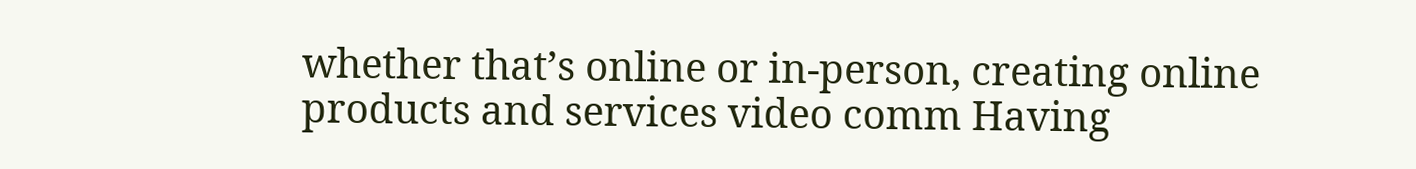whether that’s online or in-person, creating online products and services video comm Having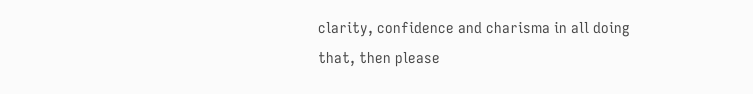clarity, confidence and charisma in all doing that, then please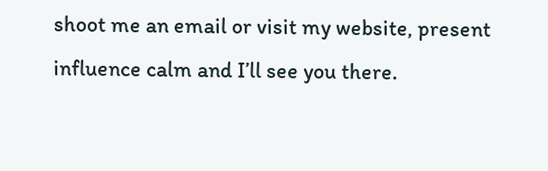shoot me an email or visit my website, present influence calm and I’ll see you there.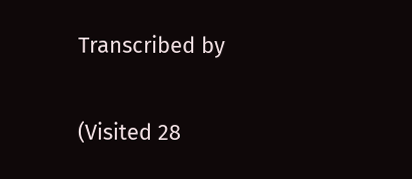Transcribed by

(Visited 28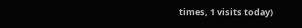times, 1 visits today)